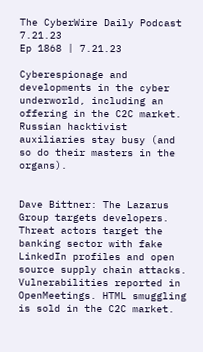The CyberWire Daily Podcast 7.21.23
Ep 1868 | 7.21.23

Cyberespionage and developments in the cyber underworld, including an offering in the C2C market. Russian hacktivist auxiliaries stay busy (and so do their masters in the organs).


Dave Bittner: The Lazarus Group targets developers. Threat actors target the banking sector with fake LinkedIn profiles and open source supply chain attacks. Vulnerabilities reported in OpenMeetings. HTML smuggling is sold in the C2C market.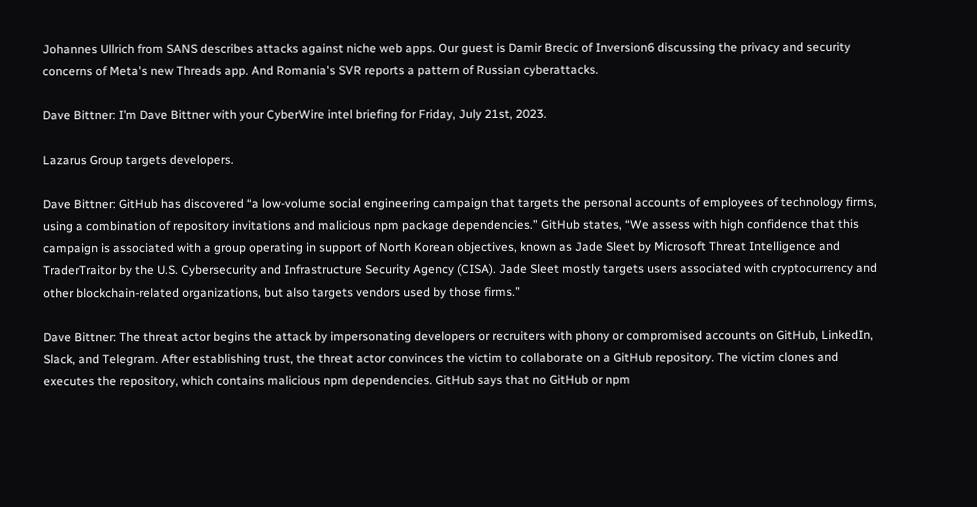Johannes Ullrich from SANS describes attacks against niche web apps. Our guest is Damir Brecic of Inversion6 discussing the privacy and security concerns of Meta's new Threads app. And Romania's SVR reports a pattern of Russian cyberattacks.

Dave Bittner: I’m Dave Bittner with your CyberWire intel briefing for Friday, July 21st, 2023.

Lazarus Group targets developers.

Dave Bittner: GitHub has discovered “a low-volume social engineering campaign that targets the personal accounts of employees of technology firms, using a combination of repository invitations and malicious npm package dependencies.” GitHub states, “We assess with high confidence that this campaign is associated with a group operating in support of North Korean objectives, known as Jade Sleet by Microsoft Threat Intelligence and TraderTraitor by the U.S. Cybersecurity and Infrastructure Security Agency (CISA). Jade Sleet mostly targets users associated with cryptocurrency and other blockchain-related organizations, but also targets vendors used by those firms.”

Dave Bittner: The threat actor begins the attack by impersonating developers or recruiters with phony or compromised accounts on GitHub, LinkedIn, Slack, and Telegram. After establishing trust, the threat actor convinces the victim to collaborate on a GitHub repository. The victim clones and executes the repository, which contains malicious npm dependencies. GitHub says that no GitHub or npm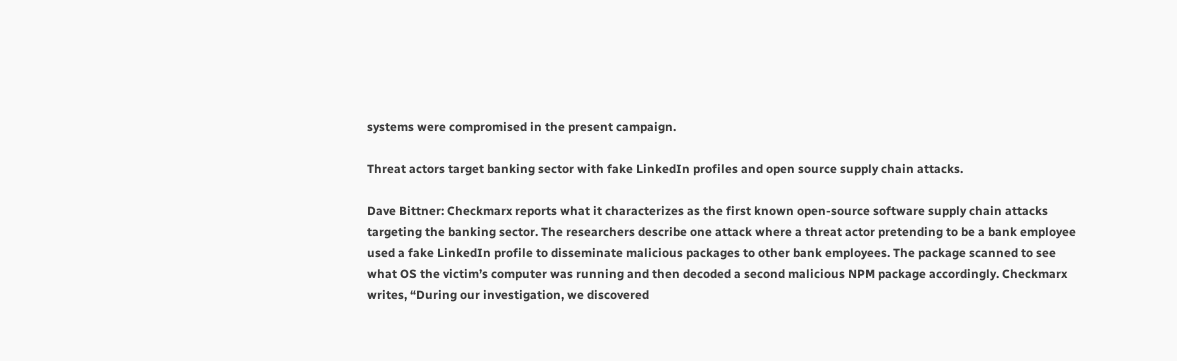systems were compromised in the present campaign.

Threat actors target banking sector with fake LinkedIn profiles and open source supply chain attacks.

Dave Bittner: Checkmarx reports what it characterizes as the first known open-source software supply chain attacks targeting the banking sector. The researchers describe one attack where a threat actor pretending to be a bank employee used a fake LinkedIn profile to disseminate malicious packages to other bank employees. The package scanned to see what OS the victim’s computer was running and then decoded a second malicious NPM package accordingly. Checkmarx writes, “During our investigation, we discovered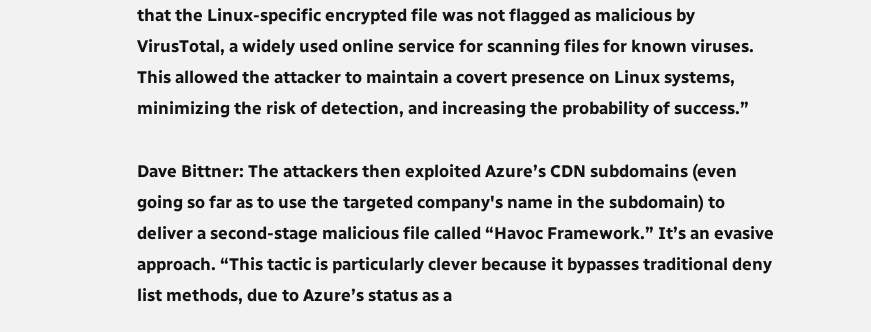that the Linux-specific encrypted file was not flagged as malicious by VirusTotal, a widely used online service for scanning files for known viruses. This allowed the attacker to maintain a covert presence on Linux systems, minimizing the risk of detection, and increasing the probability of success.”

Dave Bittner: The attackers then exploited Azure’s CDN subdomains (even going so far as to use the targeted company's name in the subdomain) to deliver a second-stage malicious file called “Havoc Framework.” It’s an evasive approach. “This tactic is particularly clever because it bypasses traditional deny list methods, due to Azure’s status as a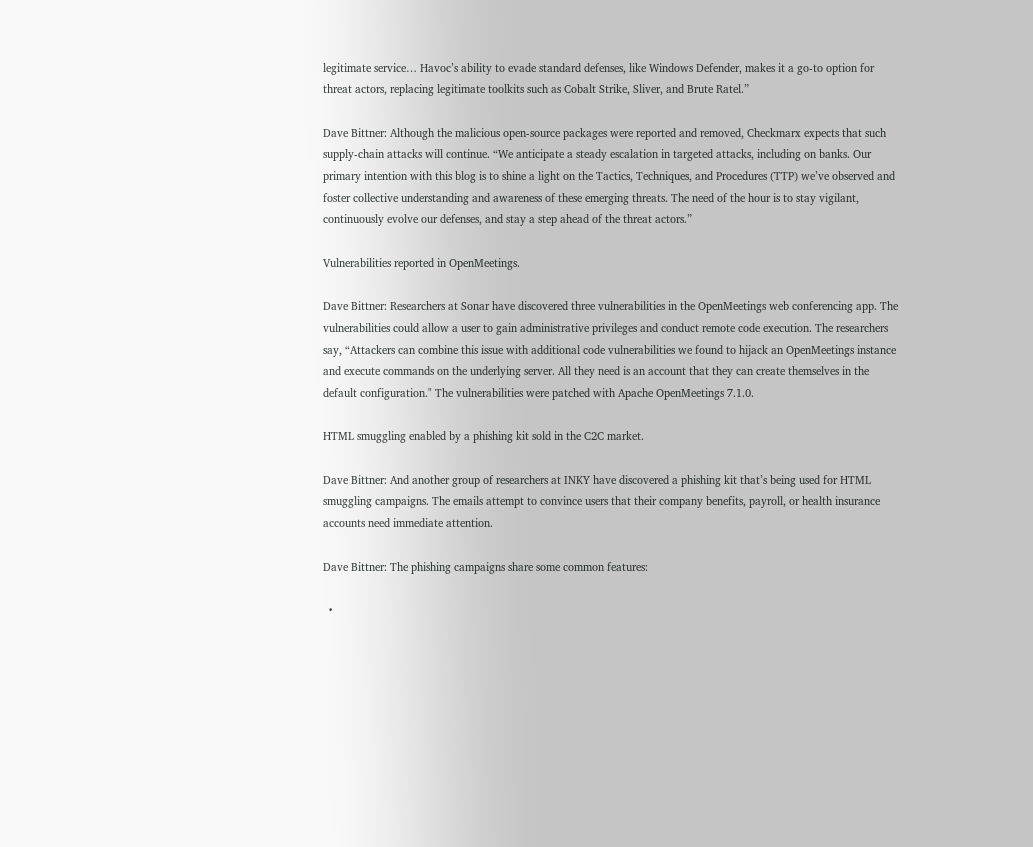legitimate service… Havoc’s ability to evade standard defenses, like Windows Defender, makes it a go-to option for threat actors, replacing legitimate toolkits such as Cobalt Strike, Sliver, and Brute Ratel.”

Dave Bittner: Although the malicious open-source packages were reported and removed, Checkmarx expects that such supply-chain attacks will continue. “We anticipate a steady escalation in targeted attacks, including on banks. Our primary intention with this blog is to shine a light on the Tactics, Techniques, and Procedures (TTP) we’ve observed and foster collective understanding and awareness of these emerging threats. The need of the hour is to stay vigilant, continuously evolve our defenses, and stay a step ahead of the threat actors.”

Vulnerabilities reported in OpenMeetings.

Dave Bittner: Researchers at Sonar have discovered three vulnerabilities in the OpenMeetings web conferencing app. The vulnerabilities could allow a user to gain administrative privileges and conduct remote code execution. The researchers say, “Attackers can combine this issue with additional code vulnerabilities we found to hijack an OpenMeetings instance and execute commands on the underlying server. All they need is an account that they can create themselves in the default configuration." The vulnerabilities were patched with Apache OpenMeetings 7.1.0.

HTML smuggling enabled by a phishing kit sold in the C2C market.

Dave Bittner: And another group of researchers at INKY have discovered a phishing kit that’s being used for HTML smuggling campaigns. The emails attempt to convince users that their company benefits, payroll, or health insurance accounts need immediate attention.

Dave Bittner: The phishing campaigns share some common features:

  •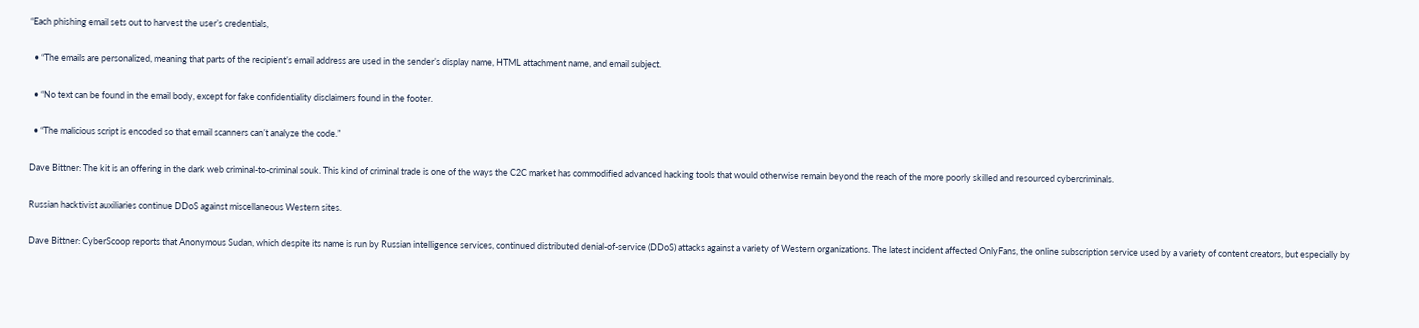“Each phishing email sets out to harvest the user’s credentials,

  • “The emails are personalized, meaning that parts of the recipient’s email address are used in the sender’s display name, HTML attachment name, and email subject.

  • “No text can be found in the email body, except for fake confidentiality disclaimers found in the footer.

  • “The malicious script is encoded so that email scanners can’t analyze the code.”

Dave Bittner: The kit is an offering in the dark web criminal-to-criminal souk. This kind of criminal trade is one of the ways the C2C market has commodified advanced hacking tools that would otherwise remain beyond the reach of the more poorly skilled and resourced cybercriminals.

Russian hacktivist auxiliaries continue DDoS against miscellaneous Western sites.

Dave Bittner: CyberScoop reports that Anonymous Sudan, which despite its name is run by Russian intelligence services, continued distributed denial-of-service (DDoS) attacks against a variety of Western organizations. The latest incident affected OnlyFans, the online subscription service used by a variety of content creators, but especially by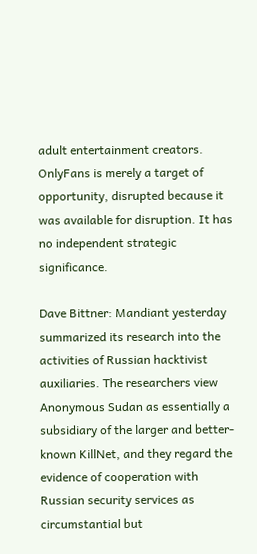adult entertainment creators. OnlyFans is merely a target of opportunity, disrupted because it was available for disruption. It has no independent strategic significance.

Dave Bittner: Mandiant yesterday summarized its research into the activities of Russian hacktivist auxiliaries. The researchers view Anonymous Sudan as essentially a subsidiary of the larger and better-known KillNet, and they regard the evidence of cooperation with Russian security services as circumstantial but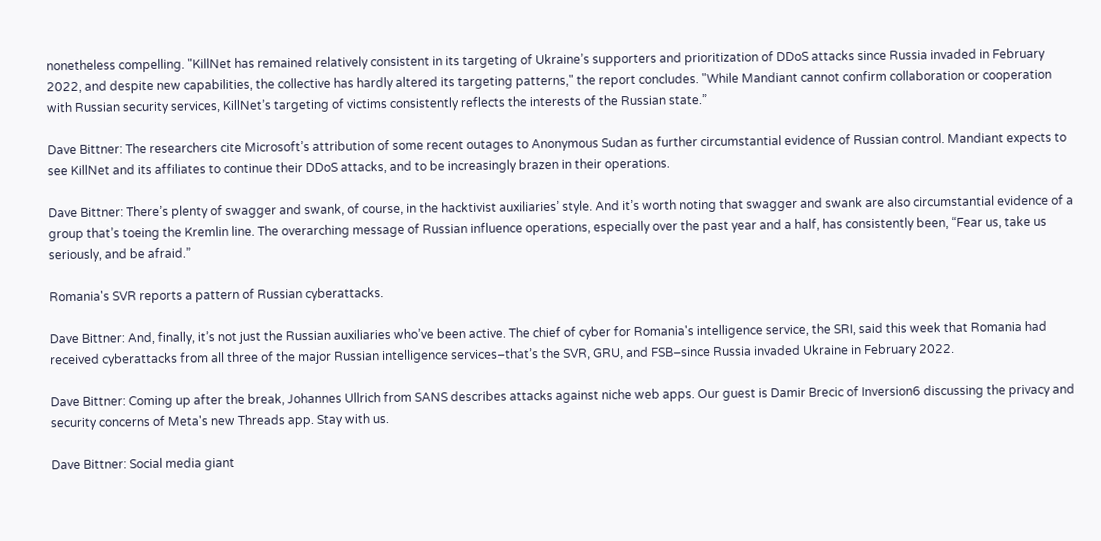nonetheless compelling. "KillNet has remained relatively consistent in its targeting of Ukraine’s supporters and prioritization of DDoS attacks since Russia invaded in February 2022, and despite new capabilities, the collective has hardly altered its targeting patterns," the report concludes. "While Mandiant cannot confirm collaboration or cooperation with Russian security services, KillNet’s targeting of victims consistently reflects the interests of the Russian state.”

Dave Bittner: The researchers cite Microsoft’s attribution of some recent outages to Anonymous Sudan as further circumstantial evidence of Russian control. Mandiant expects to see KillNet and its affiliates to continue their DDoS attacks, and to be increasingly brazen in their operations.

Dave Bittner: There’s plenty of swagger and swank, of course, in the hacktivist auxiliaries’ style. And it’s worth noting that swagger and swank are also circumstantial evidence of a group that’s toeing the Kremlin line. The overarching message of Russian influence operations, especially over the past year and a half, has consistently been, “Fear us, take us seriously, and be afraid.”

Romania's SVR reports a pattern of Russian cyberattacks.

Dave Bittner: And, finally, it’s not just the Russian auxiliaries who’ve been active. The chief of cyber for Romania's intelligence service, the SRI, said this week that Romania had received cyberattacks from all three of the major Russian intelligence services–that’s the SVR, GRU, and FSB–since Russia invaded Ukraine in February 2022.

Dave Bittner: Coming up after the break, Johannes Ullrich from SANS describes attacks against niche web apps. Our guest is Damir Brecic of Inversion6 discussing the privacy and security concerns of Meta's new Threads app. Stay with us.

Dave Bittner: Social media giant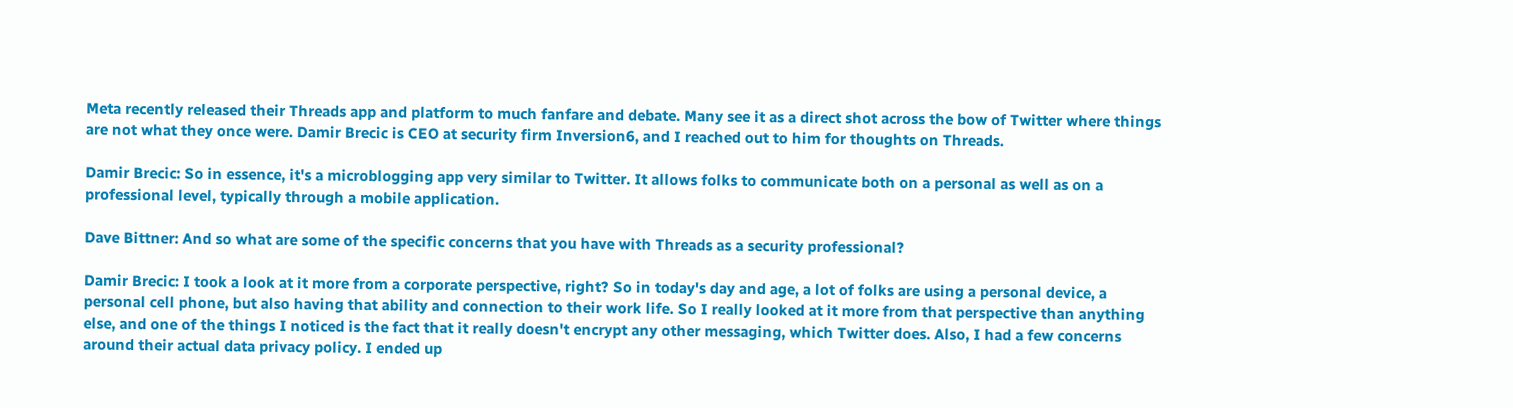Meta recently released their Threads app and platform to much fanfare and debate. Many see it as a direct shot across the bow of Twitter where things are not what they once were. Damir Brecic is CEO at security firm Inversion6, and I reached out to him for thoughts on Threads.

Damir Brecic: So in essence, it's a microblogging app very similar to Twitter. It allows folks to communicate both on a personal as well as on a professional level, typically through a mobile application.

Dave Bittner: And so what are some of the specific concerns that you have with Threads as a security professional?

Damir Brecic: I took a look at it more from a corporate perspective, right? So in today's day and age, a lot of folks are using a personal device, a personal cell phone, but also having that ability and connection to their work life. So I really looked at it more from that perspective than anything else, and one of the things I noticed is the fact that it really doesn't encrypt any other messaging, which Twitter does. Also, I had a few concerns around their actual data privacy policy. I ended up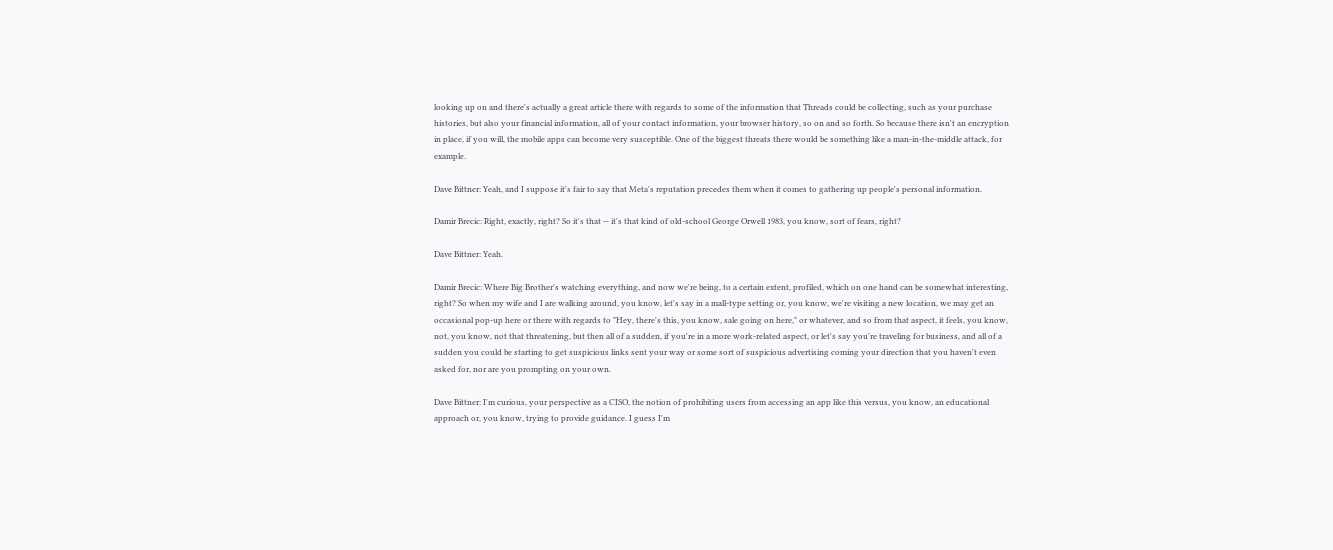looking up on and there's actually a great article there with regards to some of the information that Threads could be collecting, such as your purchase histories, but also your financial information, all of your contact information, your browser history, so on and so forth. So because there isn't an encryption in place, if you will, the mobile apps can become very susceptible. One of the biggest threats there would be something like a man-in-the-middle attack, for example.

Dave Bittner: Yeah, and I suppose it's fair to say that Meta's reputation precedes them when it comes to gathering up people's personal information.

Damir Brecic: Right, exactly, right? So it's that -- it's that kind of old-school George Orwell 1983, you know, sort of fears, right?

Dave Bittner: Yeah.

Damir Brecic: Where Big Brother's watching everything, and now we're being, to a certain extent, profiled, which on one hand can be somewhat interesting, right? So when my wife and I are walking around, you know, let's say in a mall-type setting or, you know, we're visiting a new location, we may get an occasional pop-up here or there with regards to "Hey, there's this, you know, sale going on here," or whatever, and so from that aspect, it feels, you know, not, you know, not that threatening, but then all of a sudden, if you're in a more work-related aspect, or let's say you're traveling for business, and all of a sudden you could be starting to get suspicious links sent your way or some sort of suspicious advertising coming your direction that you haven't even asked for, nor are you prompting on your own.

Dave Bittner: I'm curious, your perspective as a CISO, the notion of prohibiting users from accessing an app like this versus, you know, an educational approach or, you know, trying to provide guidance. I guess I'm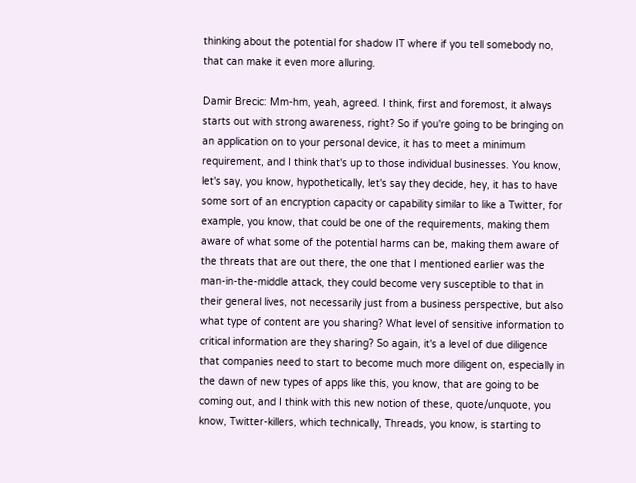thinking about the potential for shadow IT where if you tell somebody no, that can make it even more alluring.

Damir Brecic: Mm-hm, yeah, agreed. I think, first and foremost, it always starts out with strong awareness, right? So if you're going to be bringing on an application on to your personal device, it has to meet a minimum requirement, and I think that's up to those individual businesses. You know, let's say, you know, hypothetically, let's say they decide, hey, it has to have some sort of an encryption capacity or capability similar to like a Twitter, for example, you know, that could be one of the requirements, making them aware of what some of the potential harms can be, making them aware of the threats that are out there, the one that I mentioned earlier was the man-in-the-middle attack, they could become very susceptible to that in their general lives, not necessarily just from a business perspective, but also what type of content are you sharing? What level of sensitive information to critical information are they sharing? So again, it's a level of due diligence that companies need to start to become much more diligent on, especially in the dawn of new types of apps like this, you know, that are going to be coming out, and I think with this new notion of these, quote/unquote, you know, Twitter-killers, which technically, Threads, you know, is starting to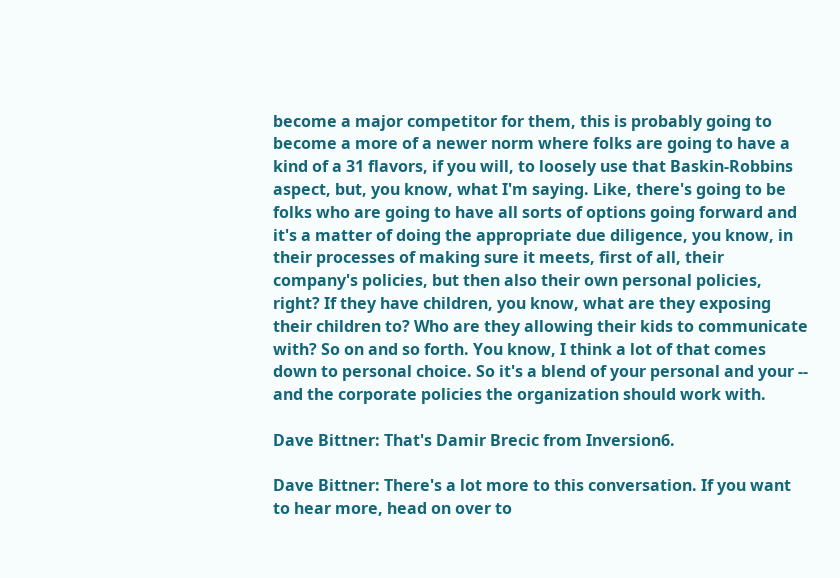become a major competitor for them, this is probably going to become a more of a newer norm where folks are going to have a kind of a 31 flavors, if you will, to loosely use that Baskin-Robbins aspect, but, you know, what I'm saying. Like, there's going to be folks who are going to have all sorts of options going forward and it's a matter of doing the appropriate due diligence, you know, in their processes of making sure it meets, first of all, their company's policies, but then also their own personal policies, right? If they have children, you know, what are they exposing their children to? Who are they allowing their kids to communicate with? So on and so forth. You know, I think a lot of that comes down to personal choice. So it's a blend of your personal and your -- and the corporate policies the organization should work with.

Dave Bittner: That's Damir Brecic from Inversion6.

Dave Bittner: There's a lot more to this conversation. If you want to hear more, head on over to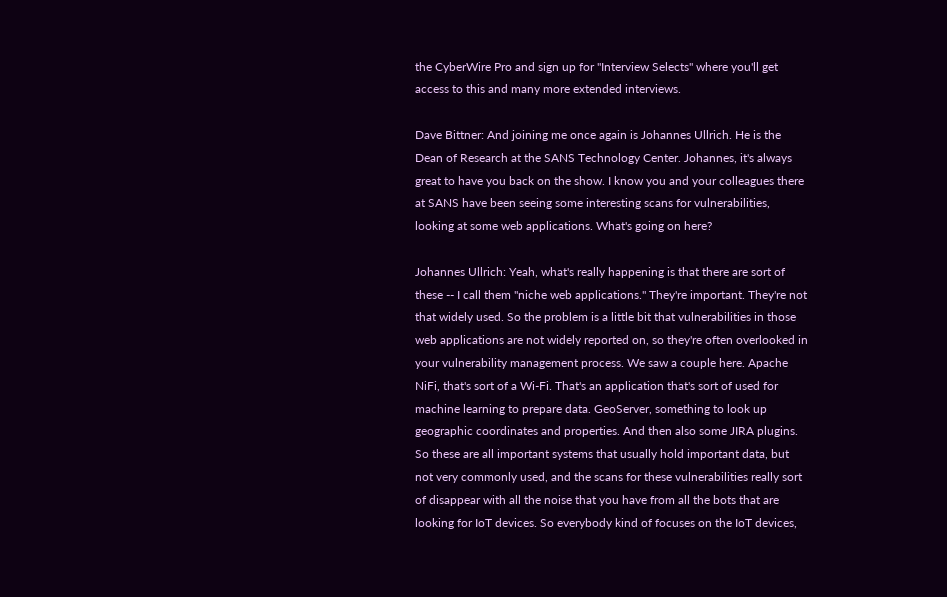the CyberWire Pro and sign up for "Interview Selects" where you'll get access to this and many more extended interviews.

Dave Bittner: And joining me once again is Johannes Ullrich. He is the Dean of Research at the SANS Technology Center. Johannes, it's always great to have you back on the show. I know you and your colleagues there at SANS have been seeing some interesting scans for vulnerabilities, looking at some web applications. What's going on here?

Johannes Ullrich: Yeah, what's really happening is that there are sort of these -- I call them "niche web applications." They're important. They're not that widely used. So the problem is a little bit that vulnerabilities in those web applications are not widely reported on, so they're often overlooked in your vulnerability management process. We saw a couple here. Apache NiFi, that's sort of a Wi-Fi. That's an application that's sort of used for machine learning to prepare data. GeoServer, something to look up geographic coordinates and properties. And then also some JIRA plugins. So these are all important systems that usually hold important data, but not very commonly used, and the scans for these vulnerabilities really sort of disappear with all the noise that you have from all the bots that are looking for IoT devices. So everybody kind of focuses on the IoT devices,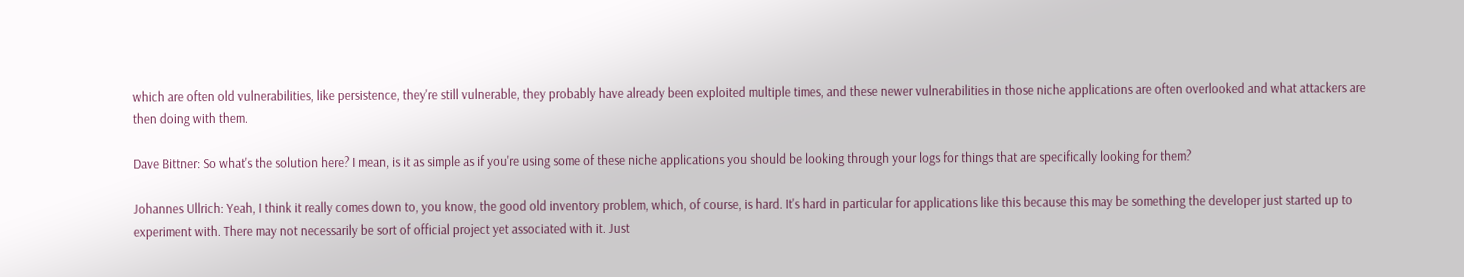which are often old vulnerabilities, like persistence, they're still vulnerable, they probably have already been exploited multiple times, and these newer vulnerabilities in those niche applications are often overlooked and what attackers are then doing with them.

Dave Bittner: So what's the solution here? I mean, is it as simple as if you're using some of these niche applications you should be looking through your logs for things that are specifically looking for them?

Johannes Ullrich: Yeah, I think it really comes down to, you know, the good old inventory problem, which, of course, is hard. It's hard in particular for applications like this because this may be something the developer just started up to experiment with. There may not necessarily be sort of official project yet associated with it. Just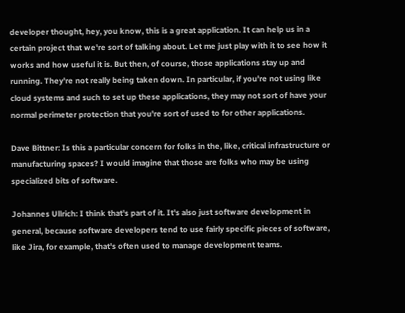developer thought, hey, you know, this is a great application. It can help us in a certain project that we're sort of talking about. Let me just play with it to see how it works and how useful it is. But then, of course, those applications stay up and running. They're not really being taken down. In particular, if you're not using like cloud systems and such to set up these applications, they may not sort of have your normal perimeter protection that you're sort of used to for other applications.

Dave Bittner: Is this a particular concern for folks in the, like, critical infrastructure or manufacturing spaces? I would imagine that those are folks who may be using specialized bits of software.

Johannes Ullrich: I think that's part of it. It's also just software development in general, because software developers tend to use fairly specific pieces of software, like Jira, for example, that's often used to manage development teams.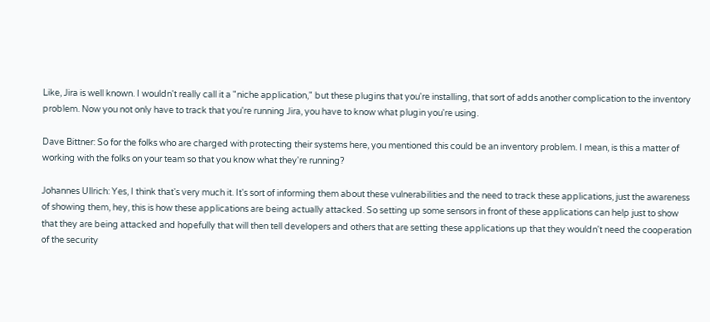Like, Jira is well known. I wouldn't really call it a "niche application," but these plugins that you're installing, that sort of adds another complication to the inventory problem. Now you not only have to track that you're running Jira, you have to know what plugin you're using.

Dave Bittner: So for the folks who are charged with protecting their systems here, you mentioned this could be an inventory problem. I mean, is this a matter of working with the folks on your team so that you know what they're running?

Johannes Ullrich: Yes, I think that's very much it. It's sort of informing them about these vulnerabilities and the need to track these applications, just the awareness of showing them, hey, this is how these applications are being actually attacked. So setting up some sensors in front of these applications can help just to show that they are being attacked and hopefully that will then tell developers and others that are setting these applications up that they wouldn't need the cooperation of the security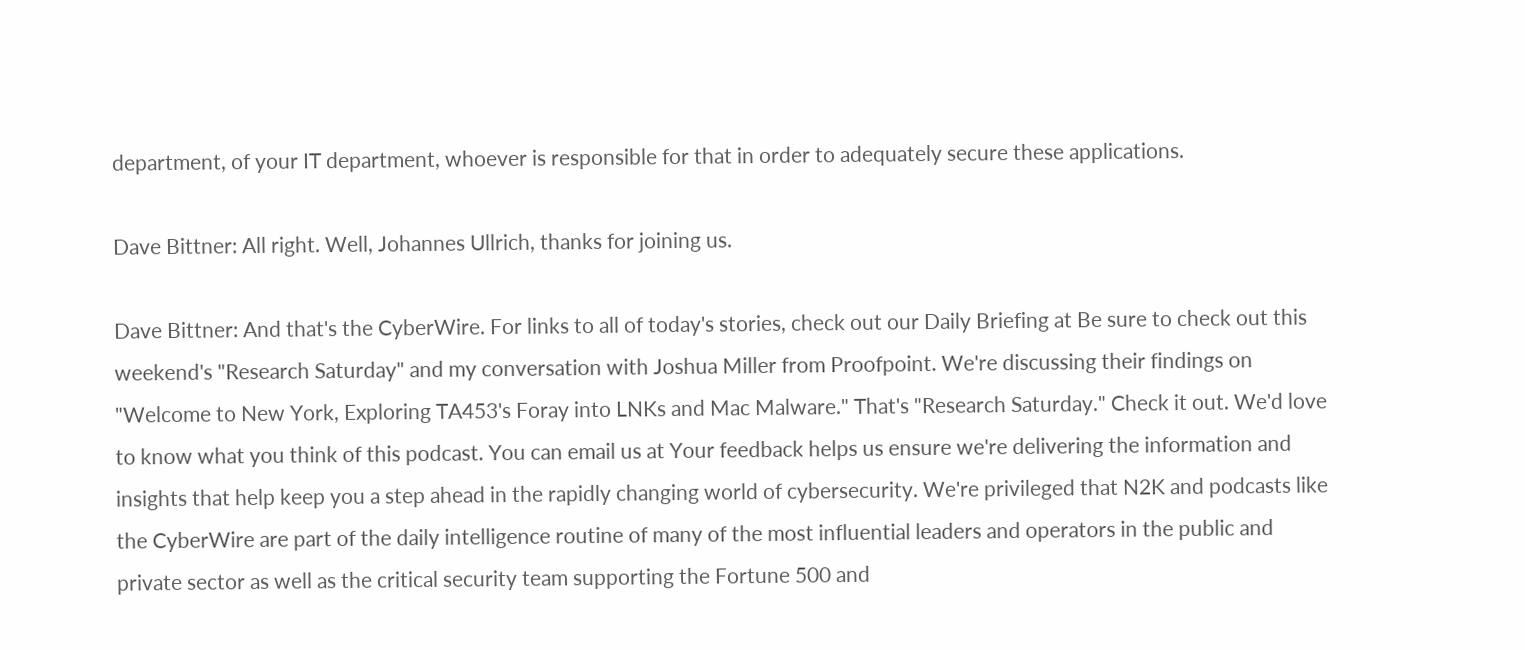department, of your IT department, whoever is responsible for that in order to adequately secure these applications.

Dave Bittner: All right. Well, Johannes Ullrich, thanks for joining us.

Dave Bittner: And that's the CyberWire. For links to all of today's stories, check out our Daily Briefing at Be sure to check out this weekend's "Research Saturday" and my conversation with Joshua Miller from Proofpoint. We're discussing their findings on "Welcome to New York, Exploring TA453's Foray into LNKs and Mac Malware." That's "Research Saturday." Check it out. We'd love to know what you think of this podcast. You can email us at Your feedback helps us ensure we're delivering the information and insights that help keep you a step ahead in the rapidly changing world of cybersecurity. We're privileged that N2K and podcasts like the CyberWire are part of the daily intelligence routine of many of the most influential leaders and operators in the public and private sector as well as the critical security team supporting the Fortune 500 and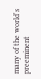many of the world's preeminent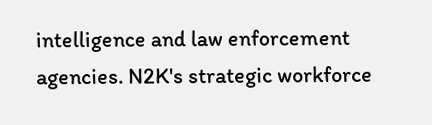intelligence and law enforcement agencies. N2K's strategic workforce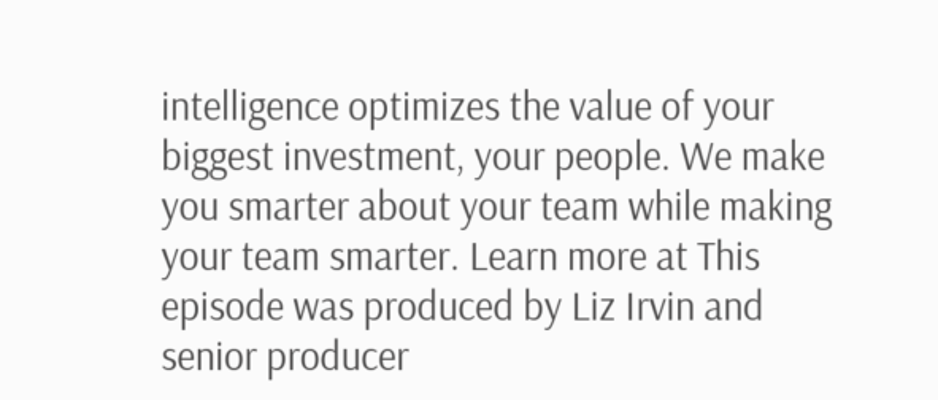intelligence optimizes the value of your biggest investment, your people. We make you smarter about your team while making your team smarter. Learn more at This episode was produced by Liz Irvin and senior producer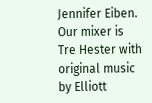Jennifer Eiben. Our mixer is Tre Hester with original music by Elliott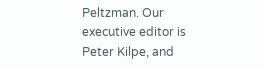Peltzman. Our executive editor is Peter Kilpe, and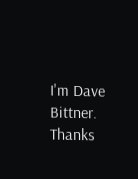I'm Dave Bittner. Thanks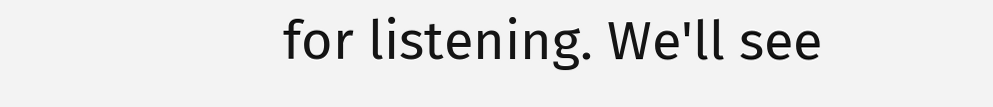for listening. We'll see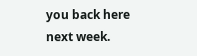you back here next week.